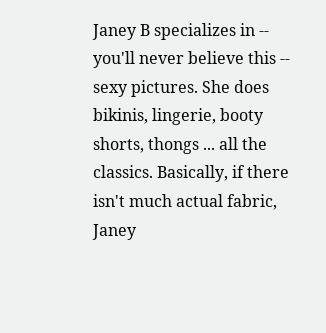Janey B specializes in -- you'll never believe this -- sexy pictures. She does bikinis, lingerie, booty shorts, thongs ... all the classics. Basically, if there isn't much actual fabric, Janey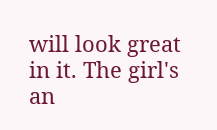will look great in it. The girl's an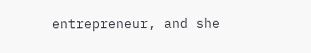entrepreneur, and she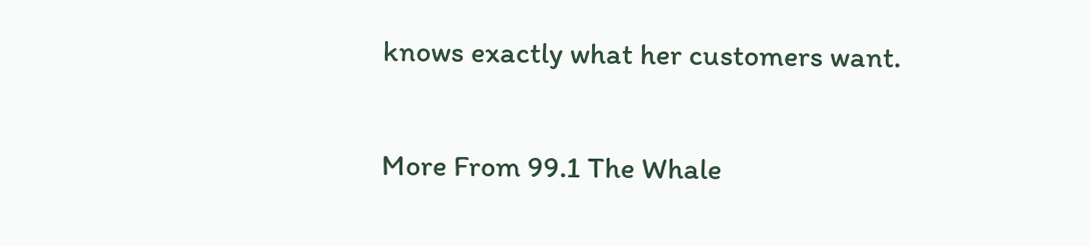knows exactly what her customers want.

More From 99.1 The Whale